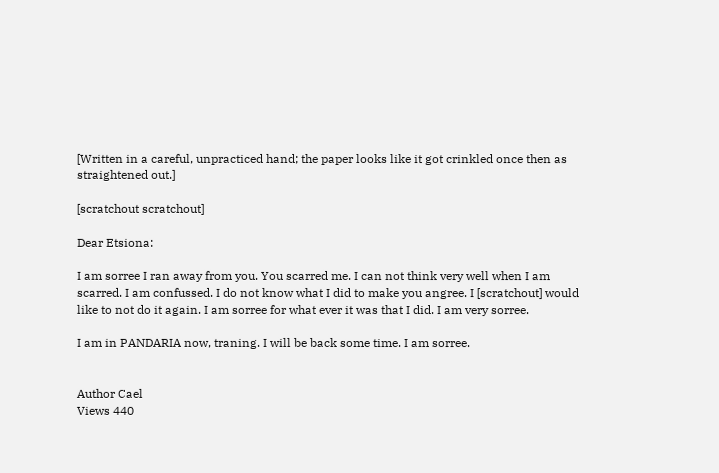[Written in a careful, unpracticed hand; the paper looks like it got crinkled once then as straightened out.]

[scratchout scratchout]

Dear Etsiona:

I am sorree I ran away from you. You scarred me. I can not think very well when I am scarred. I am confussed. I do not know what I did to make you angree. I [scratchout] would like to not do it again. I am sorree for what ever it was that I did. I am very sorree.

I am in PANDARIA now, traning. I will be back some time. I am sorree.


Author Cael
Views 440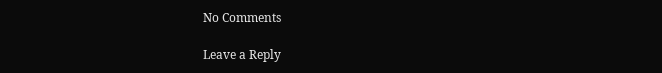No Comments

Leave a Reply